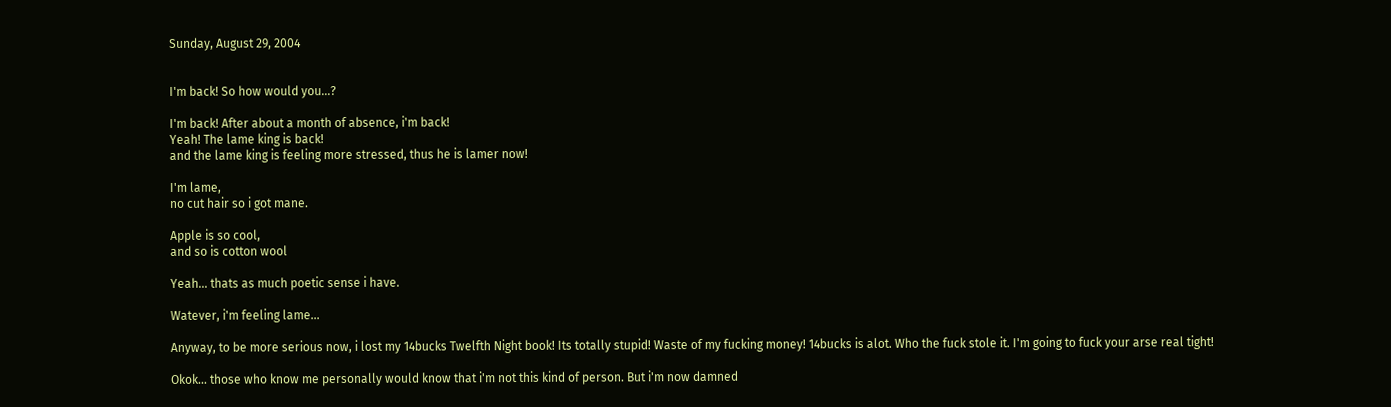Sunday, August 29, 2004


I'm back! So how would you...?

I'm back! After about a month of absence, i'm back!
Yeah! The lame king is back!
and the lame king is feeling more stressed, thus he is lamer now!

I'm lame,
no cut hair so i got mane.

Apple is so cool,
and so is cotton wool

Yeah... thats as much poetic sense i have.

Watever, i'm feeling lame...

Anyway, to be more serious now, i lost my 14bucks Twelfth Night book! Its totally stupid! Waste of my fucking money! 14bucks is alot. Who the fuck stole it. I'm going to fuck your arse real tight!

Okok... those who know me personally would know that i'm not this kind of person. But i'm now damned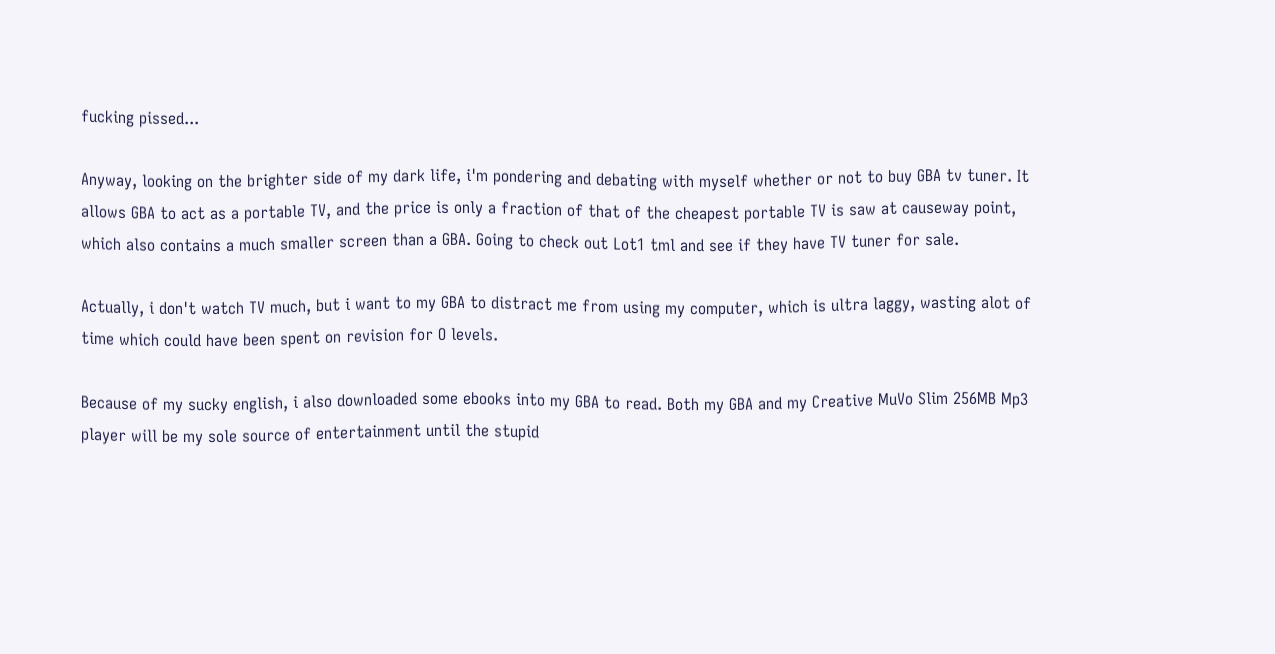fucking pissed...

Anyway, looking on the brighter side of my dark life, i'm pondering and debating with myself whether or not to buy GBA tv tuner. It allows GBA to act as a portable TV, and the price is only a fraction of that of the cheapest portable TV is saw at causeway point, which also contains a much smaller screen than a GBA. Going to check out Lot1 tml and see if they have TV tuner for sale.

Actually, i don't watch TV much, but i want to my GBA to distract me from using my computer, which is ultra laggy, wasting alot of time which could have been spent on revision for O levels.

Because of my sucky english, i also downloaded some ebooks into my GBA to read. Both my GBA and my Creative MuVo Slim 256MB Mp3 player will be my sole source of entertainment until the stupid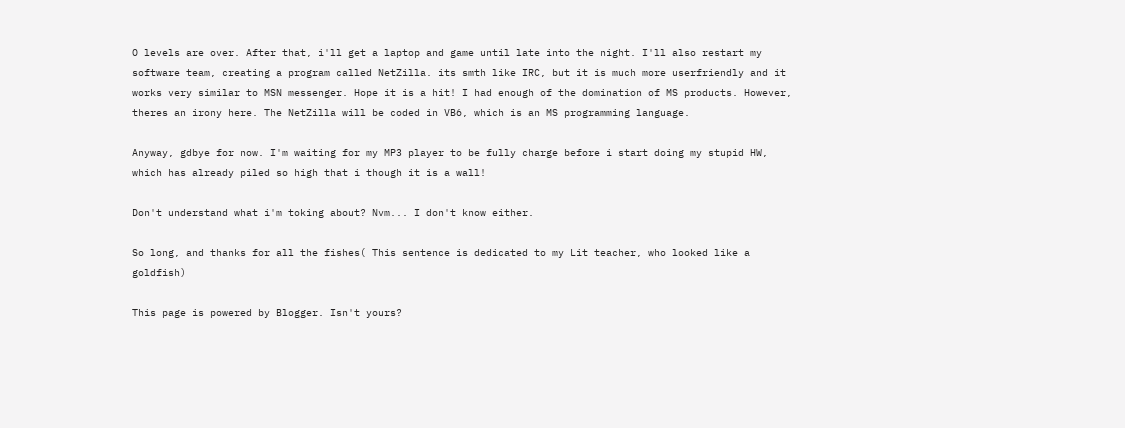O levels are over. After that, i'll get a laptop and game until late into the night. I'll also restart my software team, creating a program called NetZilla. its smth like IRC, but it is much more userfriendly and it works very similar to MSN messenger. Hope it is a hit! I had enough of the domination of MS products. However, theres an irony here. The NetZilla will be coded in VB6, which is an MS programming language.

Anyway, gdbye for now. I'm waiting for my MP3 player to be fully charge before i start doing my stupid HW, which has already piled so high that i though it is a wall!

Don't understand what i'm toking about? Nvm... I don't know either.

So long, and thanks for all the fishes( This sentence is dedicated to my Lit teacher, who looked like a goldfish)

This page is powered by Blogger. Isn't yours?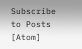Subscribe to Posts [Atom]